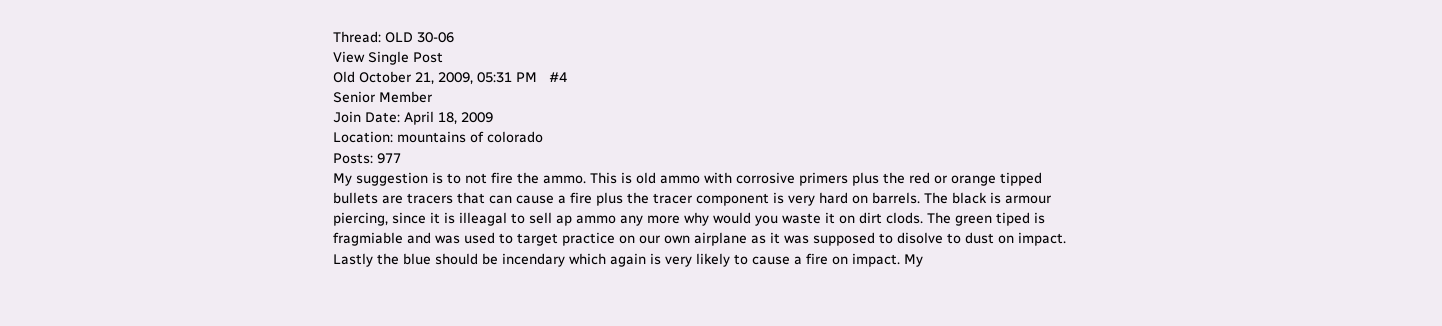Thread: OLD 30-06
View Single Post
Old October 21, 2009, 05:31 PM   #4
Senior Member
Join Date: April 18, 2009
Location: mountains of colorado
Posts: 977
My suggestion is to not fire the ammo. This is old ammo with corrosive primers plus the red or orange tipped bullets are tracers that can cause a fire plus the tracer component is very hard on barrels. The black is armour piercing, since it is illeagal to sell ap ammo any more why would you waste it on dirt clods. The green tiped is fragmiable and was used to target practice on our own airplane as it was supposed to disolve to dust on impact. Lastly the blue should be incendary which again is very likely to cause a fire on impact. My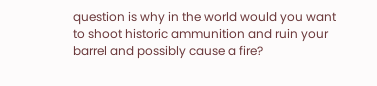question is why in the world would you want to shoot historic ammunition and ruin your barrel and possibly cause a fire?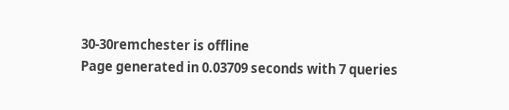30-30remchester is offline
Page generated in 0.03709 seconds with 7 queries